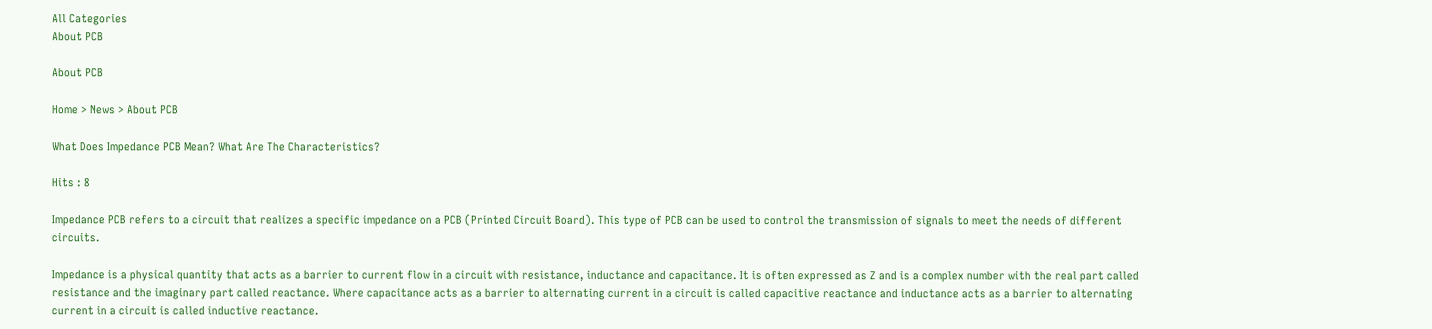All Categories
About PCB

About PCB

Home > News > About PCB

What Does Impedance PCB Mean? What Are The Characteristics?

Hits : 8

Impedance PCB refers to a circuit that realizes a specific impedance on a PCB (Printed Circuit Board). This type of PCB can be used to control the transmission of signals to meet the needs of different circuits.

Impedance is a physical quantity that acts as a barrier to current flow in a circuit with resistance, inductance and capacitance. It is often expressed as Z and is a complex number with the real part called resistance and the imaginary part called reactance. Where capacitance acts as a barrier to alternating current in a circuit is called capacitive reactance and inductance acts as a barrier to alternating current in a circuit is called inductive reactance.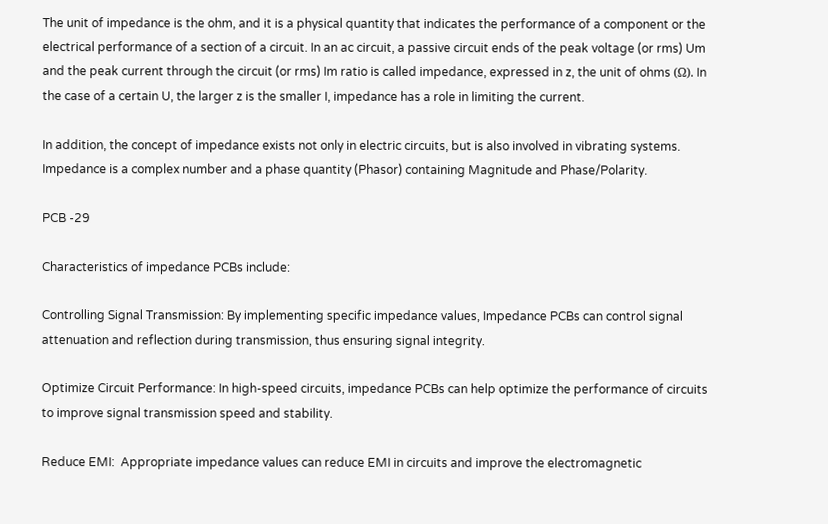The unit of impedance is the ohm, and it is a physical quantity that indicates the performance of a component or the electrical performance of a section of a circuit. In an ac circuit, a passive circuit ends of the peak voltage (or rms) Um and the peak current through the circuit (or rms) Im ratio is called impedance, expressed in z, the unit of ohms (Ω). In the case of a certain U, the larger z is the smaller I, impedance has a role in limiting the current.

In addition, the concept of impedance exists not only in electric circuits, but is also involved in vibrating systems. Impedance is a complex number and a phase quantity (Phasor) containing Magnitude and Phase/Polarity.

PCB -29

Characteristics of impedance PCBs include:

Controlling Signal Transmission: By implementing specific impedance values, Impedance PCBs can control signal attenuation and reflection during transmission, thus ensuring signal integrity.

Optimize Circuit Performance: In high-speed circuits, impedance PCBs can help optimize the performance of circuits to improve signal transmission speed and stability.

Reduce EMI:  Appropriate impedance values can reduce EMI in circuits and improve the electromagnetic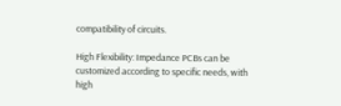compatibility of circuits.

High Flexibility: Impedance PCBs can be customized according to specific needs, with high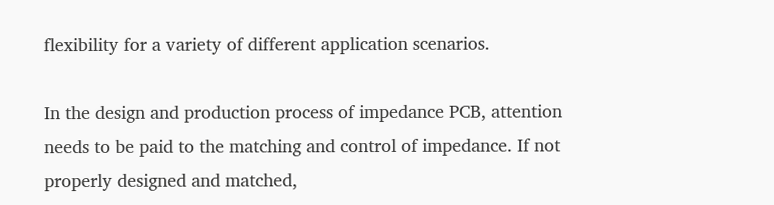flexibility for a variety of different application scenarios.

In the design and production process of impedance PCB, attention needs to be paid to the matching and control of impedance. If not properly designed and matched,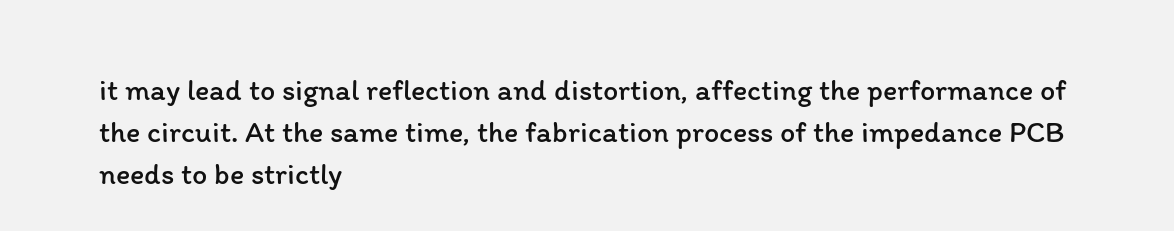it may lead to signal reflection and distortion, affecting the performance of the circuit. At the same time, the fabrication process of the impedance PCB needs to be strictly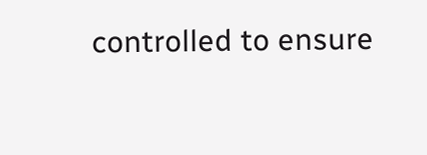controlled to ensure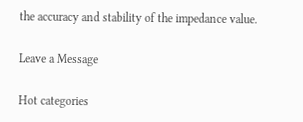the accuracy and stability of the impedance value.

Leave a Message

Hot categories